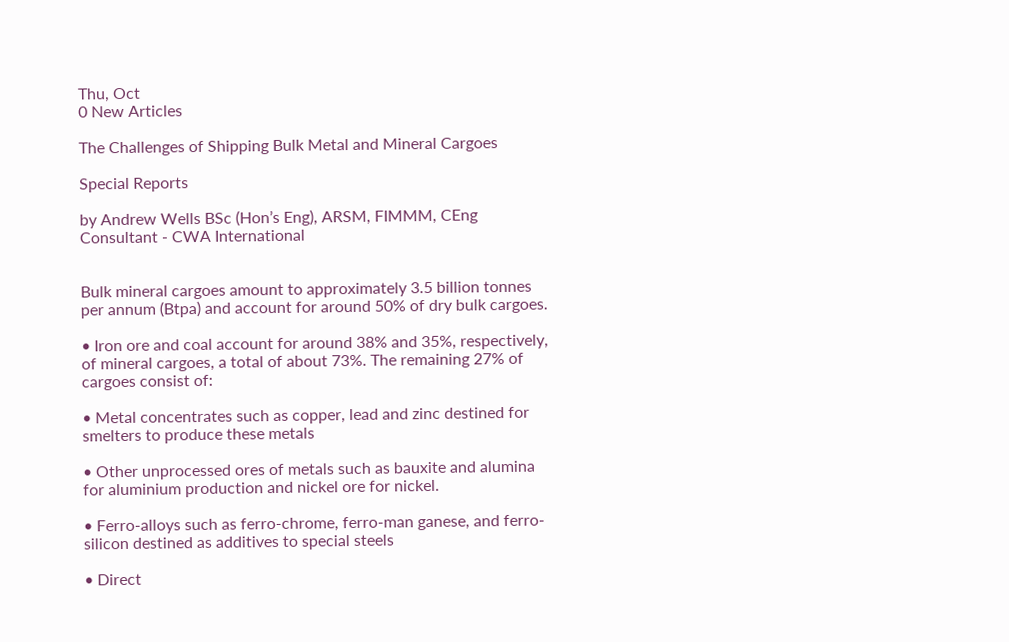Thu, Oct
0 New Articles

The Challenges of Shipping Bulk Metal and Mineral Cargoes

Special Reports

by Andrew Wells BSc (Hon’s Eng), ARSM, FIMMM, CEng Consultant - CWA International


Bulk mineral cargoes amount to approximately 3.5 billion tonnes per annum (Btpa) and account for around 50% of dry bulk cargoes.

• Iron ore and coal account for around 38% and 35%, respectively, of mineral cargoes, a total of about 73%. The remaining 27% of cargoes consist of:

• Metal concentrates such as copper, lead and zinc destined for smelters to produce these metals

• Other unprocessed ores of metals such as bauxite and alumina for aluminium production and nickel ore for nickel.

• Ferro-alloys such as ferro-chrome, ferro-man ganese, and ferro-silicon destined as additives to special steels

• Direct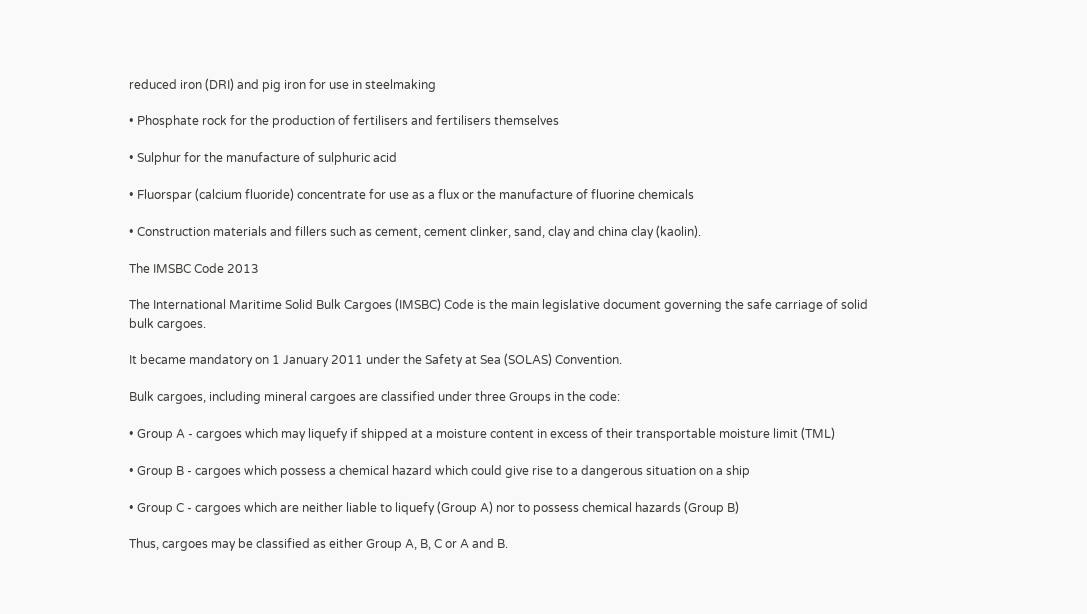reduced iron (DRI) and pig iron for use in steelmaking

• Phosphate rock for the production of fertilisers and fertilisers themselves

• Sulphur for the manufacture of sulphuric acid

• Fluorspar (calcium fluoride) concentrate for use as a flux or the manufacture of fluorine chemicals

• Construction materials and fillers such as cement, cement clinker, sand, clay and china clay (kaolin).

The IMSBC Code 2013

The International Maritime Solid Bulk Cargoes (IMSBC) Code is the main legislative document governing the safe carriage of solid bulk cargoes.

It became mandatory on 1 January 2011 under the Safety at Sea (SOLAS) Convention.

Bulk cargoes, including mineral cargoes are classified under three Groups in the code:

• Group A - cargoes which may liquefy if shipped at a moisture content in excess of their transportable moisture limit (TML)

• Group B - cargoes which possess a chemical hazard which could give rise to a dangerous situation on a ship

• Group C - cargoes which are neither liable to liquefy (Group A) nor to possess chemical hazards (Group B)

Thus, cargoes may be classified as either Group A, B, C or A and B.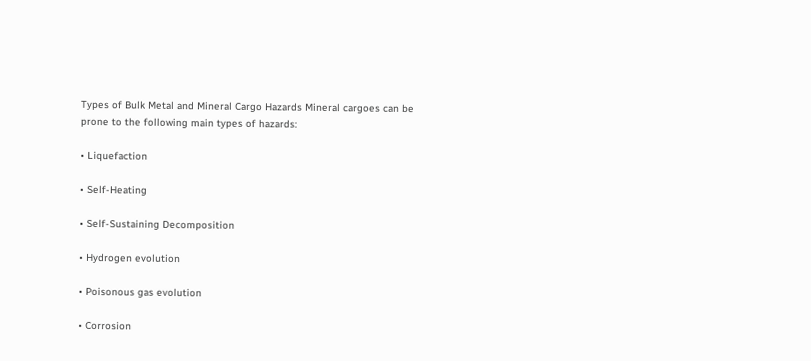Types of Bulk Metal and Mineral Cargo Hazards Mineral cargoes can be prone to the following main types of hazards:

• Liquefaction

• Self-Heating

• Self-Sustaining Decomposition

• Hydrogen evolution

• Poisonous gas evolution

• Corrosion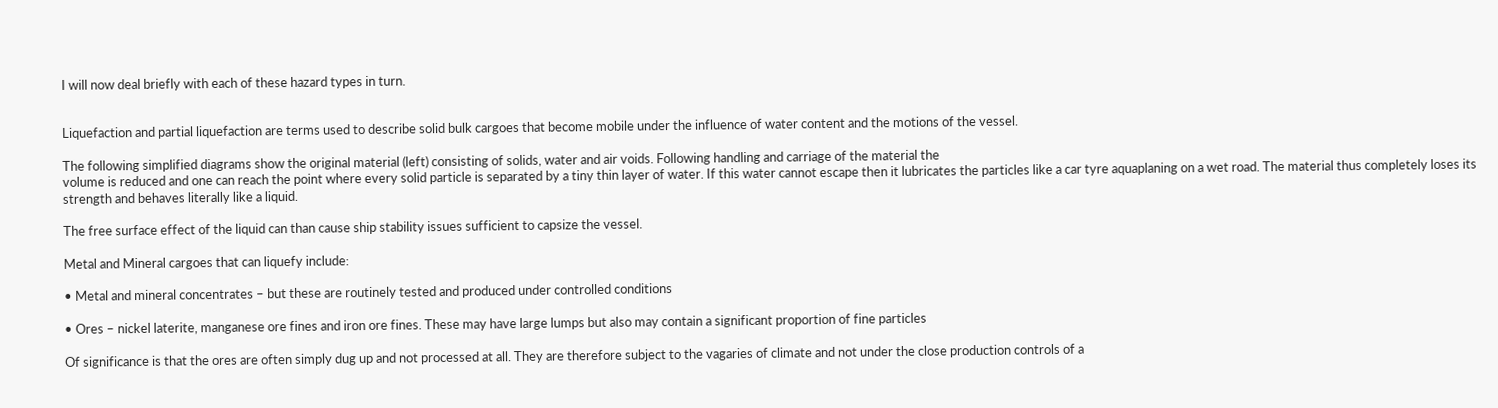I will now deal briefly with each of these hazard types in turn.


Liquefaction and partial liquefaction are terms used to describe solid bulk cargoes that become mobile under the influence of water content and the motions of the vessel.

The following simplified diagrams show the original material (left) consisting of solids, water and air voids. Following handling and carriage of the material the
volume is reduced and one can reach the point where every solid particle is separated by a tiny thin layer of water. If this water cannot escape then it lubricates the particles like a car tyre aquaplaning on a wet road. The material thus completely loses its strength and behaves literally like a liquid.

The free surface effect of the liquid can than cause ship stability issues sufficient to capsize the vessel.

Metal and Mineral cargoes that can liquefy include:

• Metal and mineral concentrates – but these are routinely tested and produced under controlled conditions

• Ores – nickel laterite, manganese ore fines and iron ore fines. These may have large lumps but also may contain a significant proportion of fine particles

Of significance is that the ores are often simply dug up and not processed at all. They are therefore subject to the vagaries of climate and not under the close production controls of a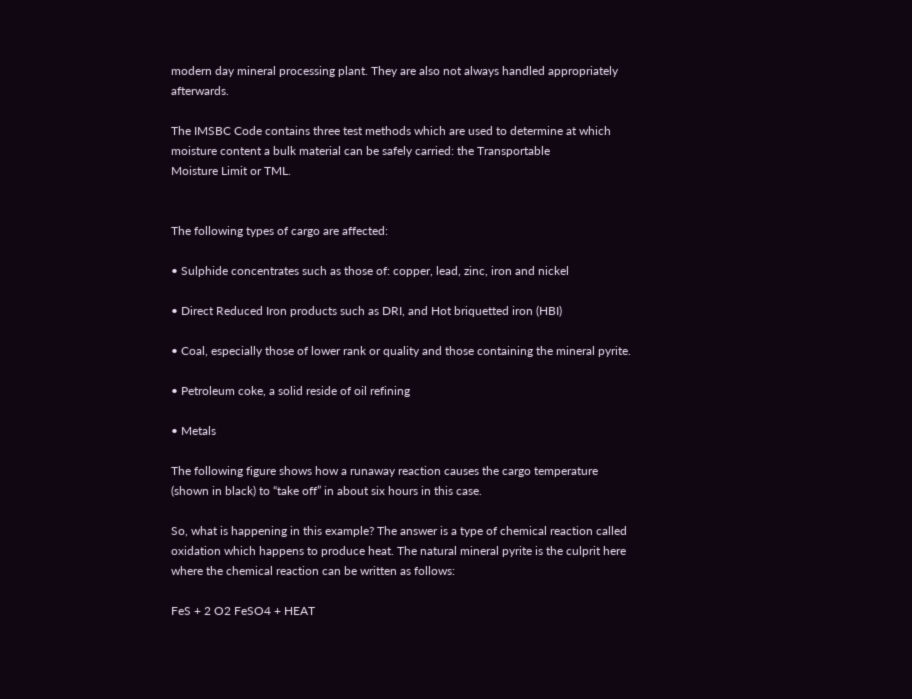modern day mineral processing plant. They are also not always handled appropriately afterwards.

The IMSBC Code contains three test methods which are used to determine at which moisture content a bulk material can be safely carried: the Transportable
Moisture Limit or TML.


The following types of cargo are affected:

• Sulphide concentrates such as those of: copper, lead, zinc, iron and nickel

• Direct Reduced Iron products such as DRI, and Hot briquetted iron (HBI)

• Coal, especially those of lower rank or quality and those containing the mineral pyrite.

• Petroleum coke, a solid reside of oil refining

• Metals

The following figure shows how a runaway reaction causes the cargo temperature (shown in black) to “take off” in about six hours in this case.

So, what is happening in this example? The answer is a type of chemical reaction called oxidation which happens to produce heat. The natural mineral pyrite is the culprit here where the chemical reaction can be written as follows:

FeS + 2 O2 FeSO4 + HEAT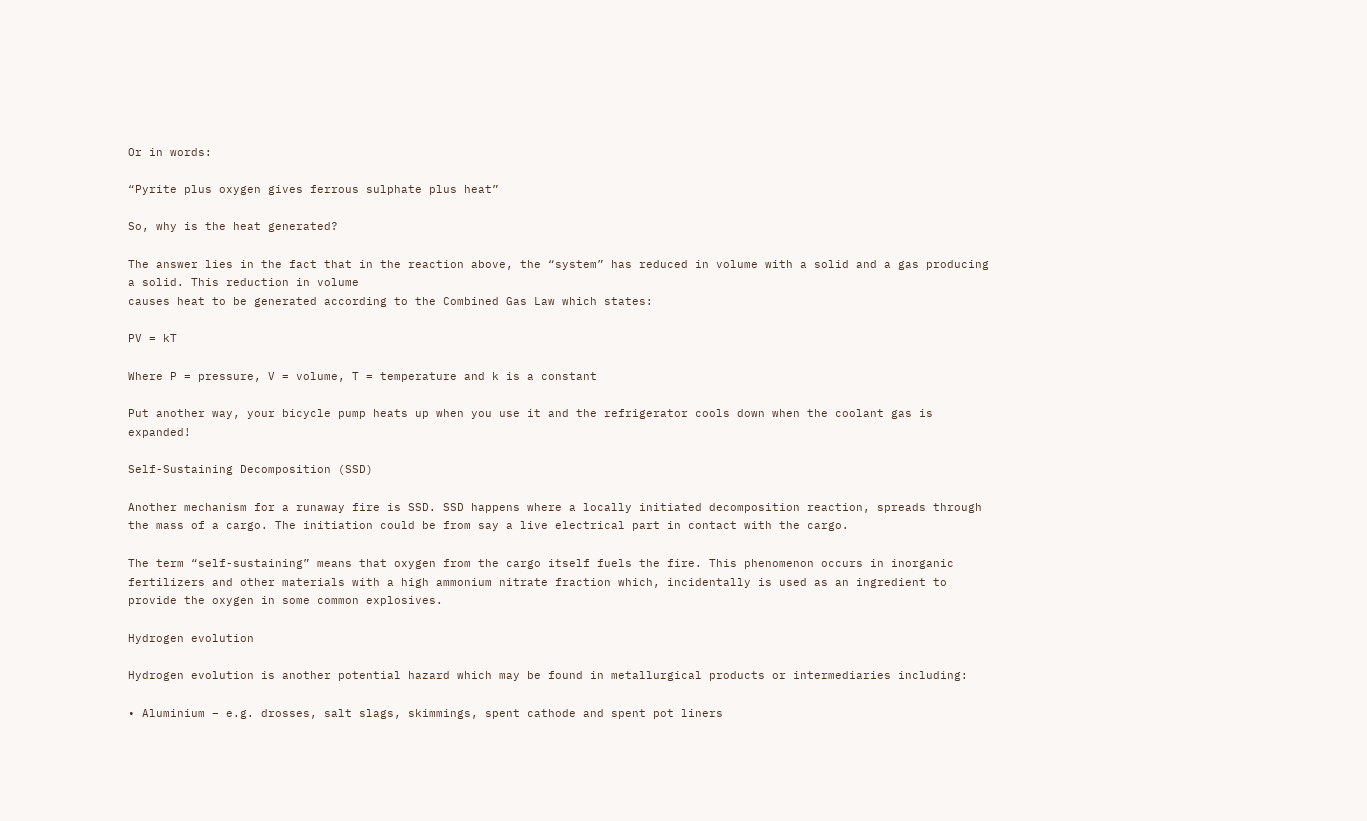Or in words:

“Pyrite plus oxygen gives ferrous sulphate plus heat”

So, why is the heat generated?

The answer lies in the fact that in the reaction above, the “system” has reduced in volume with a solid and a gas producing a solid. This reduction in volume
causes heat to be generated according to the Combined Gas Law which states:

PV = kT

Where P = pressure, V = volume, T = temperature and k is a constant

Put another way, your bicycle pump heats up when you use it and the refrigerator cools down when the coolant gas is expanded!

Self-Sustaining Decomposition (SSD)

Another mechanism for a runaway fire is SSD. SSD happens where a locally initiated decomposition reaction, spreads through the mass of a cargo. The initiation could be from say a live electrical part in contact with the cargo.

The term “self-sustaining” means that oxygen from the cargo itself fuels the fire. This phenomenon occurs in inorganic fertilizers and other materials with a high ammonium nitrate fraction which, incidentally is used as an ingredient to provide the oxygen in some common explosives.

Hydrogen evolution

Hydrogen evolution is another potential hazard which may be found in metallurgical products or intermediaries including:

• Aluminium – e.g. drosses, salt slags, skimmings, spent cathode and spent pot liners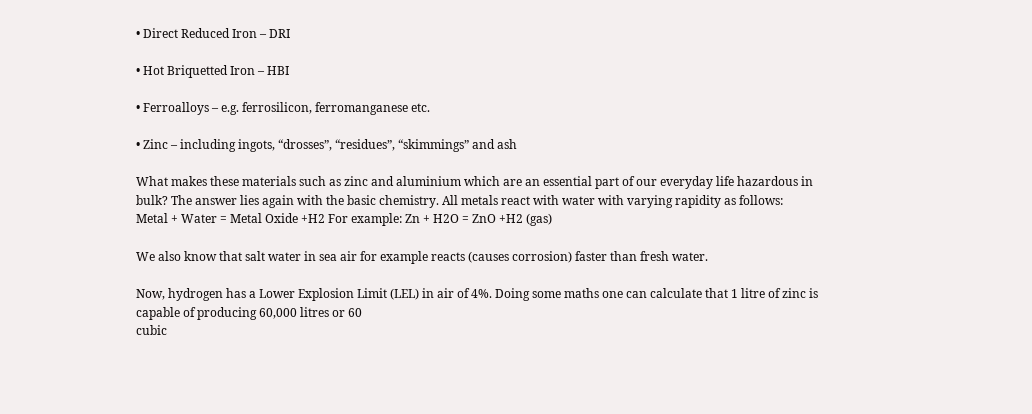• Direct Reduced Iron – DRI

• Hot Briquetted Iron – HBI

• Ferroalloys – e.g. ferrosilicon, ferromanganese etc.

• Zinc – including ingots, “drosses”, “residues”, “skimmings” and ash

What makes these materials such as zinc and aluminium which are an essential part of our everyday life hazardous in bulk? The answer lies again with the basic chemistry. All metals react with water with varying rapidity as follows:
Metal + Water = Metal Oxide +H2 For example: Zn + H2O = ZnO +H2 (gas)

We also know that salt water in sea air for example reacts (causes corrosion) faster than fresh water.

Now, hydrogen has a Lower Explosion Limit (LEL) in air of 4%. Doing some maths one can calculate that 1 litre of zinc is capable of producing 60,000 litres or 60
cubic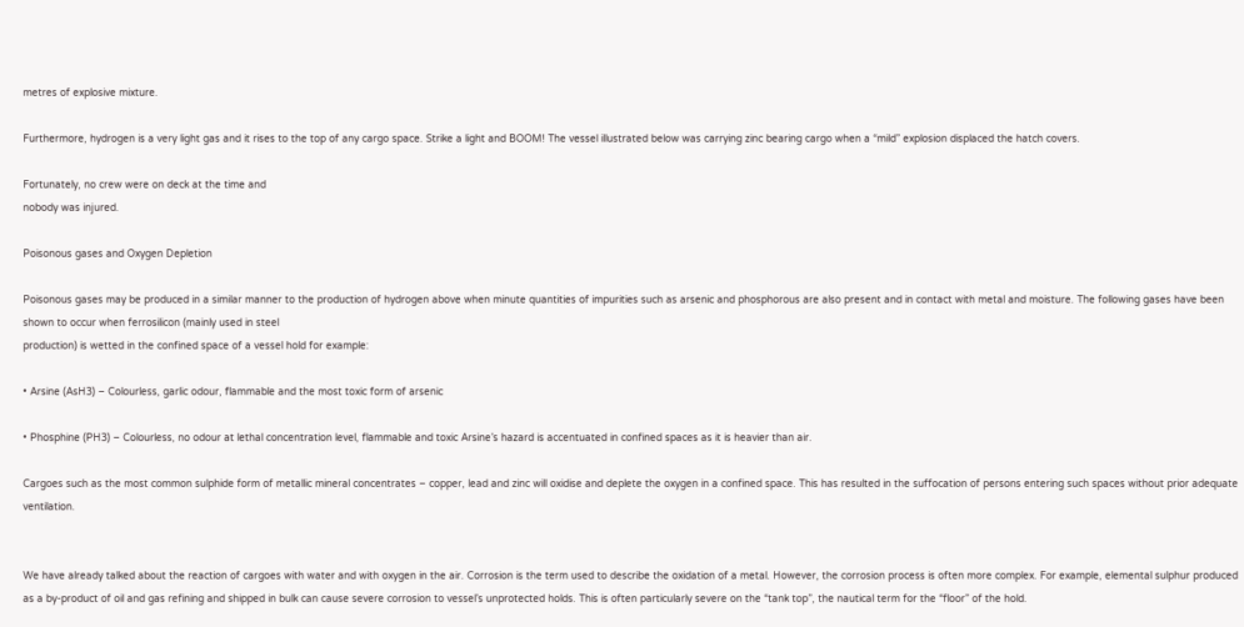metres of explosive mixture.

Furthermore, hydrogen is a very light gas and it rises to the top of any cargo space. Strike a light and BOOM! The vessel illustrated below was carrying zinc bearing cargo when a “mild” explosion displaced the hatch covers.

Fortunately, no crew were on deck at the time and
nobody was injured.

Poisonous gases and Oxygen Depletion

Poisonous gases may be produced in a similar manner to the production of hydrogen above when minute quantities of impurities such as arsenic and phosphorous are also present and in contact with metal and moisture. The following gases have been shown to occur when ferrosilicon (mainly used in steel
production) is wetted in the confined space of a vessel hold for example:

• Arsine (AsH3) – Colourless, garlic odour, flammable and the most toxic form of arsenic

• Phosphine (PH3) – Colourless, no odour at lethal concentration level, flammable and toxic Arsine’s hazard is accentuated in confined spaces as it is heavier than air.

Cargoes such as the most common sulphide form of metallic mineral concentrates – copper, lead and zinc will oxidise and deplete the oxygen in a confined space. This has resulted in the suffocation of persons entering such spaces without prior adequate ventilation.


We have already talked about the reaction of cargoes with water and with oxygen in the air. Corrosion is the term used to describe the oxidation of a metal. However, the corrosion process is often more complex. For example, elemental sulphur produced as a by-product of oil and gas refining and shipped in bulk can cause severe corrosion to vessel’s unprotected holds. This is often particularly severe on the “tank top”, the nautical term for the “floor” of the hold.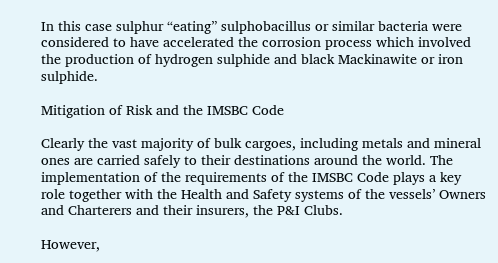In this case sulphur “eating” sulphobacillus or similar bacteria were considered to have accelerated the corrosion process which involved the production of hydrogen sulphide and black Mackinawite or iron sulphide.

Mitigation of Risk and the IMSBC Code

Clearly the vast majority of bulk cargoes, including metals and mineral ones are carried safely to their destinations around the world. The implementation of the requirements of the IMSBC Code plays a key role together with the Health and Safety systems of the vessels’ Owners and Charterers and their insurers, the P&I Clubs.

However,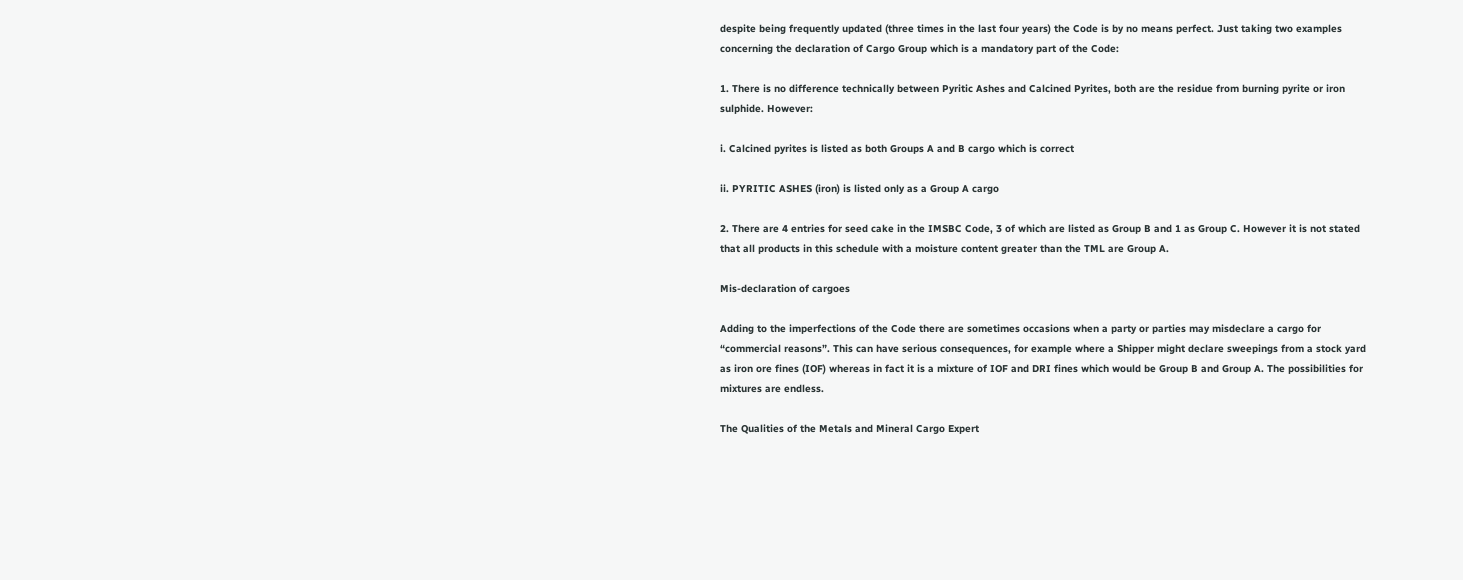despite being frequently updated (three times in the last four years) the Code is by no means perfect. Just taking two examples concerning the declaration of Cargo Group which is a mandatory part of the Code:

1. There is no difference technically between Pyritic Ashes and Calcined Pyrites, both are the residue from burning pyrite or iron sulphide. However:

i. Calcined pyrites is listed as both Groups A and B cargo which is correct

ii. PYRITIC ASHES (iron) is listed only as a Group A cargo

2. There are 4 entries for seed cake in the IMSBC Code, 3 of which are listed as Group B and 1 as Group C. However it is not stated that all products in this schedule with a moisture content greater than the TML are Group A.

Mis-declaration of cargoes

Adding to the imperfections of the Code there are sometimes occasions when a party or parties may misdeclare a cargo for “commercial reasons”. This can have serious consequences, for example where a Shipper might declare sweepings from a stock yard as iron ore fines (IOF) whereas in fact it is a mixture of IOF and DRI fines which would be Group B and Group A. The possibilities for mixtures are endless.

The Qualities of the Metals and Mineral Cargo Expert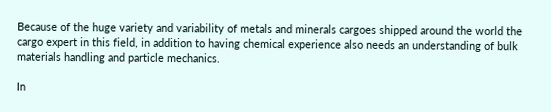Because of the huge variety and variability of metals and minerals cargoes shipped around the world the cargo expert in this field, in addition to having chemical experience also needs an understanding of bulk materials handling and particle mechanics.

In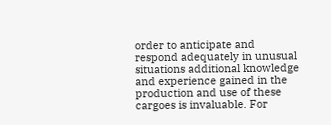order to anticipate and respond adequately in unusual situations additional knowledge and experience gained in the production and use of these cargoes is invaluable. For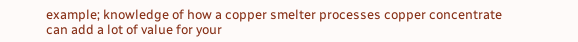example; knowledge of how a copper smelter processes copper concentrate can add a lot of value for your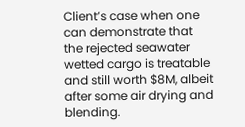Client’s case when one can demonstrate that the rejected seawater wetted cargo is treatable and still worth $8M, albeit after some air drying and blending.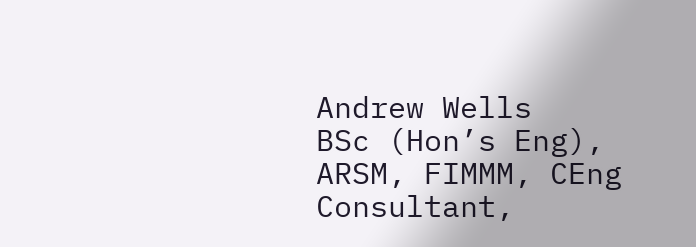Andrew Wells
BSc (Hon’s Eng), ARSM, FIMMM, CEng
Consultant,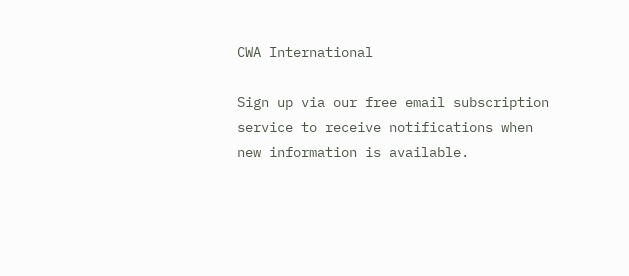CWA International

Sign up via our free email subscription service to receive notifications when new information is available.